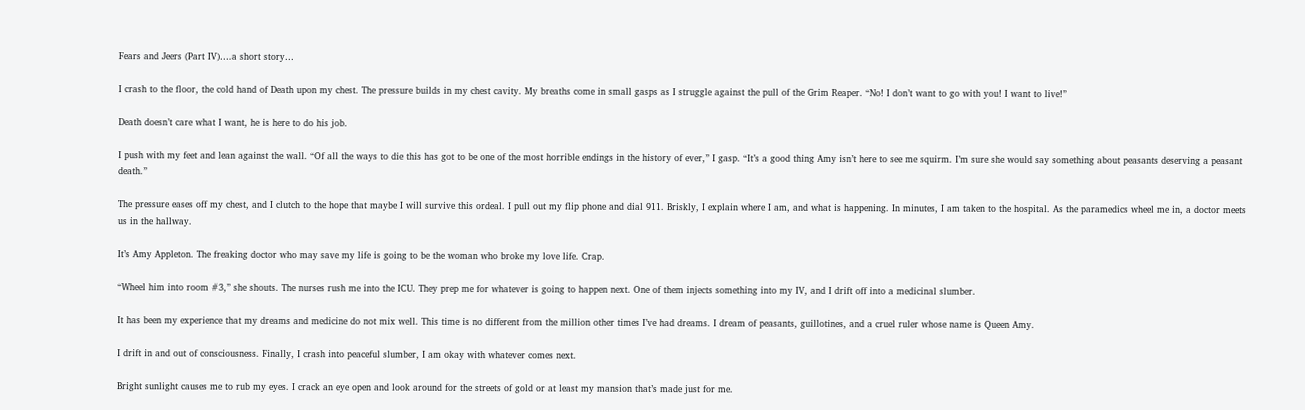Fears and Jeers (Part IV)….a short story…

I crash to the floor, the cold hand of Death upon my chest. The pressure builds in my chest cavity. My breaths come in small gasps as I struggle against the pull of the Grim Reaper. “No! I don’t want to go with you! I want to live!”

Death doesn’t care what I want, he is here to do his job.

I push with my feet and lean against the wall. “Of all the ways to die this has got to be one of the most horrible endings in the history of ever,” I gasp. “It’s a good thing Amy isn’t here to see me squirm. I’m sure she would say something about peasants deserving a peasant death.”

The pressure eases off my chest, and I clutch to the hope that maybe I will survive this ordeal. I pull out my flip phone and dial 911. Briskly, I explain where I am, and what is happening. In minutes, I am taken to the hospital. As the paramedics wheel me in, a doctor meets us in the hallway.

It’s Amy Appleton. The freaking doctor who may save my life is going to be the woman who broke my love life. Crap.

“Wheel him into room #3,” she shouts. The nurses rush me into the ICU. They prep me for whatever is going to happen next. One of them injects something into my IV, and I drift off into a medicinal slumber.

It has been my experience that my dreams and medicine do not mix well. This time is no different from the million other times I’ve had dreams. I dream of peasants, guillotines, and a cruel ruler whose name is Queen Amy.

I drift in and out of consciousness. Finally, I crash into peaceful slumber, I am okay with whatever comes next.

Bright sunlight causes me to rub my eyes. I crack an eye open and look around for the streets of gold or at least my mansion that’s made just for me.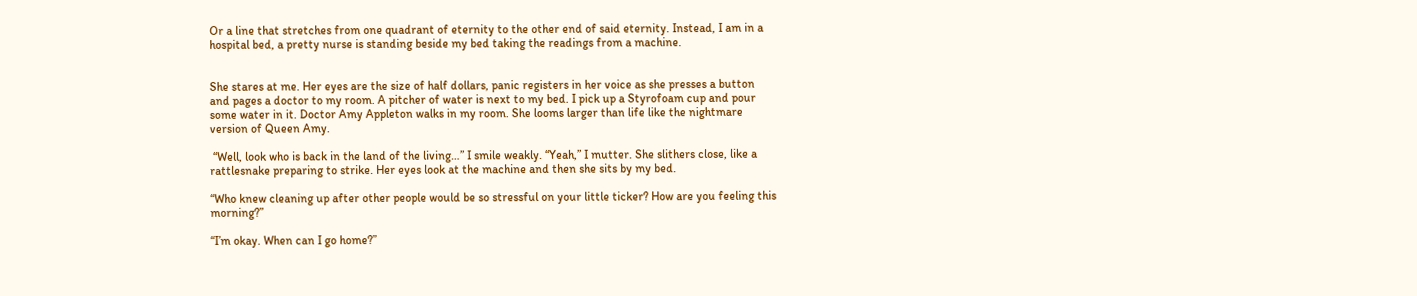Or a line that stretches from one quadrant of eternity to the other end of said eternity. Instead, I am in a hospital bed, a pretty nurse is standing beside my bed taking the readings from a machine.


She stares at me. Her eyes are the size of half dollars, panic registers in her voice as she presses a button and pages a doctor to my room. A pitcher of water is next to my bed. I pick up a Styrofoam cup and pour some water in it. Doctor Amy Appleton walks in my room. She looms larger than life like the nightmare version of Queen Amy.

 “Well, look who is back in the land of the living…” I smile weakly. “Yeah,” I mutter. She slithers close, like a rattlesnake preparing to strike. Her eyes look at the machine and then she sits by my bed.

“Who knew cleaning up after other people would be so stressful on your little ticker? How are you feeling this morning?”

“I’m okay. When can I go home?”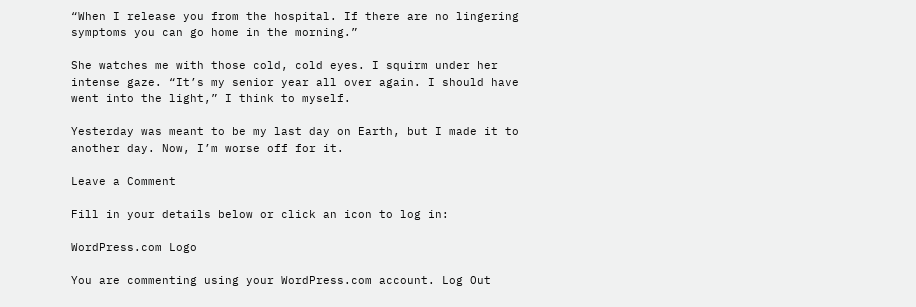“When I release you from the hospital. If there are no lingering symptoms you can go home in the morning.”

She watches me with those cold, cold eyes. I squirm under her intense gaze. “It’s my senior year all over again. I should have went into the light,” I think to myself.

Yesterday was meant to be my last day on Earth, but I made it to another day. Now, I’m worse off for it.

Leave a Comment

Fill in your details below or click an icon to log in:

WordPress.com Logo

You are commenting using your WordPress.com account. Log Out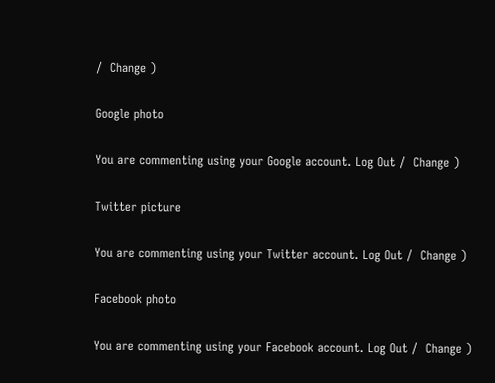/  Change )

Google photo

You are commenting using your Google account. Log Out /  Change )

Twitter picture

You are commenting using your Twitter account. Log Out /  Change )

Facebook photo

You are commenting using your Facebook account. Log Out /  Change )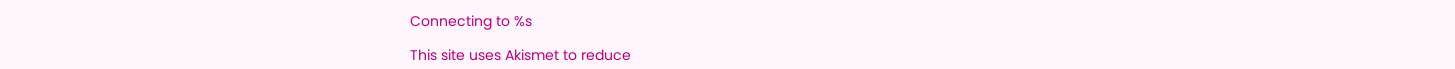Connecting to %s

This site uses Akismet to reduce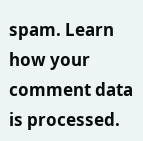spam. Learn how your comment data is processed.